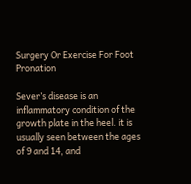Surgery Or Exercise For Foot Pronation

Sever’s disease is an inflammatory condition of the growth plate in the heel. it is usually seen between the ages of 9 and 14, and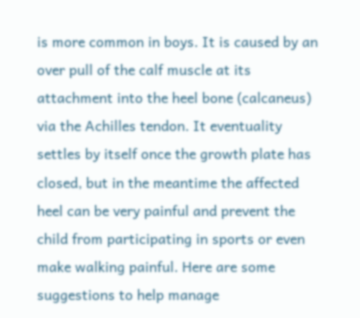is more common in boys. It is caused by an over pull of the calf muscle at its attachment into the heel bone (calcaneus) via the Achilles tendon. It eventuality settles by itself once the growth plate has closed, but in the meantime the affected heel can be very painful and prevent the child from participating in sports or even make walking painful. Here are some suggestions to help manage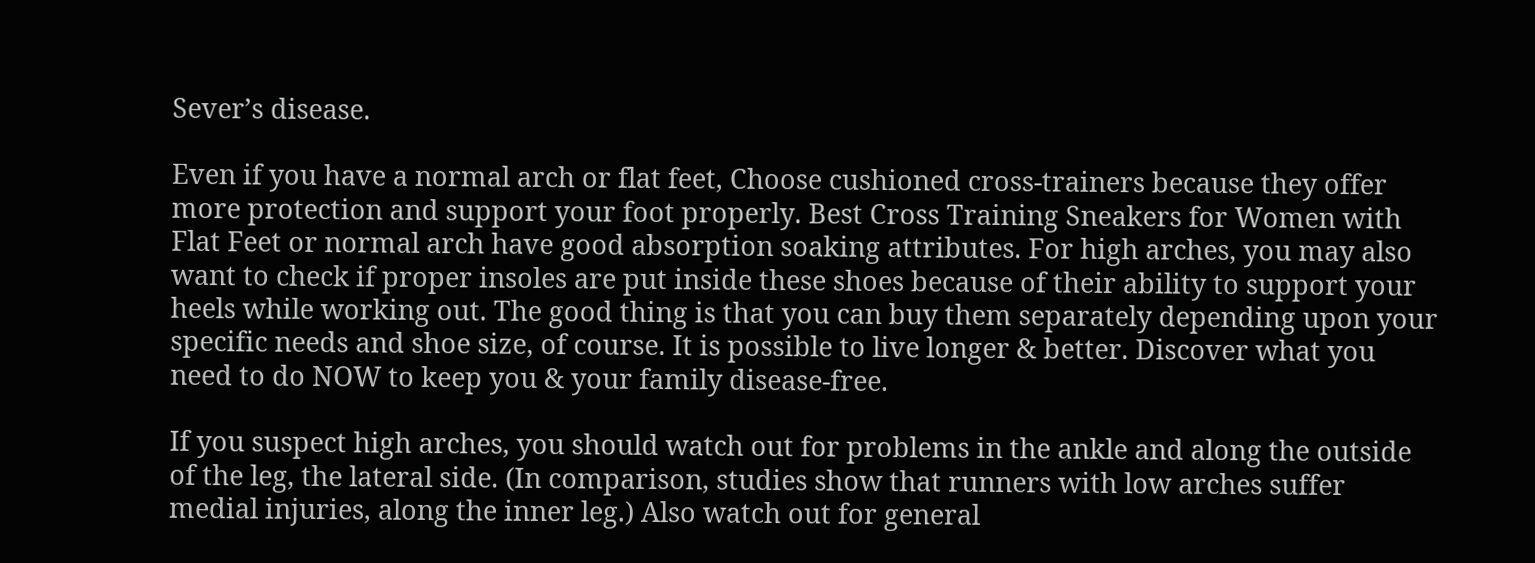Sever’s disease.

Even if you have a normal arch or flat feet, Choose cushioned cross-trainers because they offer more protection and support your foot properly. Best Cross Training Sneakers for Women with Flat Feet or normal arch have good absorption soaking attributes. For high arches, you may also want to check if proper insoles are put inside these shoes because of their ability to support your heels while working out. The good thing is that you can buy them separately depending upon your specific needs and shoe size, of course. It is possible to live longer & better. Discover what you need to do NOW to keep you & your family disease-free.

If you suspect high arches, you should watch out for problems in the ankle and along the outside of the leg, the lateral side. (In comparison, studies show that runners with low arches suffer medial injuries, along the inner leg.) Also watch out for general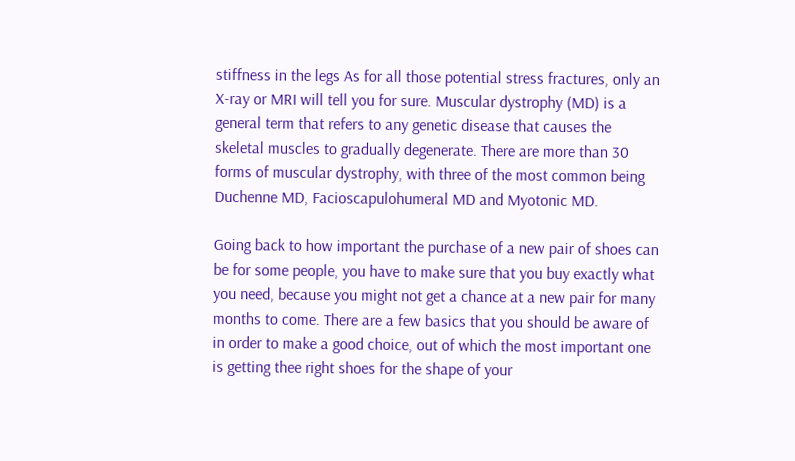stiffness in the legs As for all those potential stress fractures, only an X-ray or MRI will tell you for sure. Muscular dystrophy (MD) is a general term that refers to any genetic disease that causes the skeletal muscles to gradually degenerate. There are more than 30 forms of muscular dystrophy, with three of the most common being Duchenne MD, Facioscapulohumeral MD and Myotonic MD.

Going back to how important the purchase of a new pair of shoes can be for some people, you have to make sure that you buy exactly what you need, because you might not get a chance at a new pair for many months to come. There are a few basics that you should be aware of in order to make a good choice, out of which the most important one is getting thee right shoes for the shape of your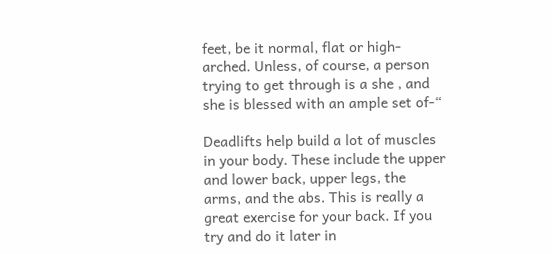feet, be it normal, flat or high-arched. Unless, of course, a person trying to get through is a she , and she is blessed with an ample set of-“

Deadlifts help build a lot of muscles in your body. These include the upper and lower back, upper legs, the arms, and the abs. This is really a great exercise for your back. If you try and do it later in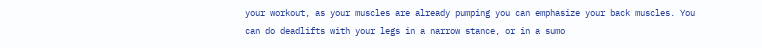your workout, as your muscles are already pumping you can emphasize your back muscles. You can do deadlifts with your legs in a narrow stance, or in a sumo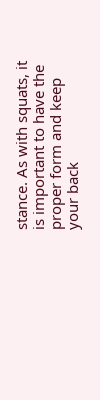stance. As with squats, it is important to have the proper form and keep your back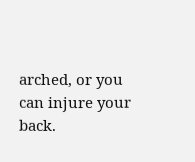arched, or you can injure your back.